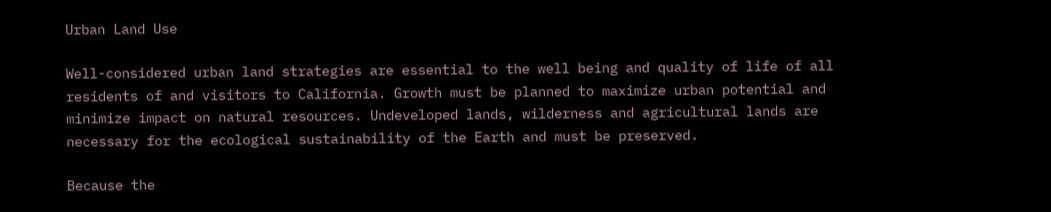Urban Land Use

Well-considered urban land strategies are essential to the well being and quality of life of all residents of and visitors to California. Growth must be planned to maximize urban potential and minimize impact on natural resources. Undeveloped lands, wilderness and agricultural lands are necessary for the ecological sustainability of the Earth and must be preserved.

Because the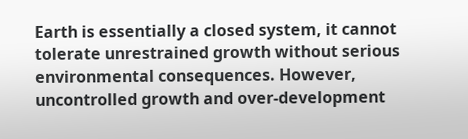Earth is essentially a closed system, it cannot tolerate unrestrained growth without serious environmental consequences. However, uncontrolled growth and over-development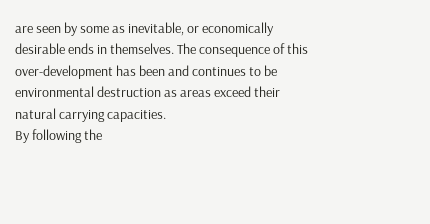are seen by some as inevitable, or economically desirable ends in themselves. The consequence of this over-development has been and continues to be environmental destruction as areas exceed their natural carrying capacities.
By following the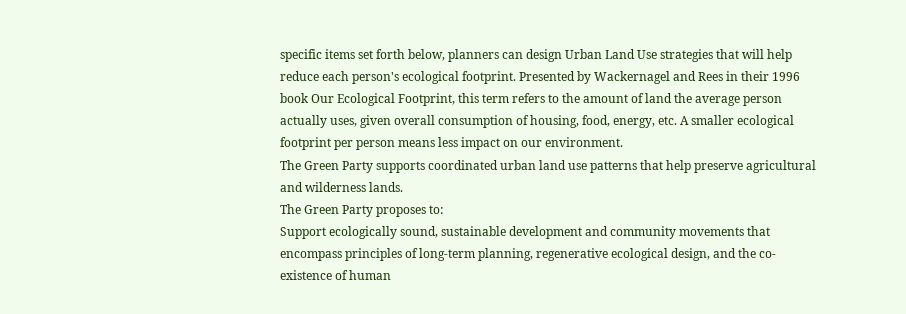specific items set forth below, planners can design Urban Land Use strategies that will help reduce each person's ecological footprint. Presented by Wackernagel and Rees in their 1996 book Our Ecological Footprint, this term refers to the amount of land the average person actually uses, given overall consumption of housing, food, energy, etc. A smaller ecological footprint per person means less impact on our environment.
The Green Party supports coordinated urban land use patterns that help preserve agricultural and wilderness lands.
The Green Party proposes to:
Support ecologically sound, sustainable development and community movements that encompass principles of long-term planning, regenerative ecological design, and the co-existence of human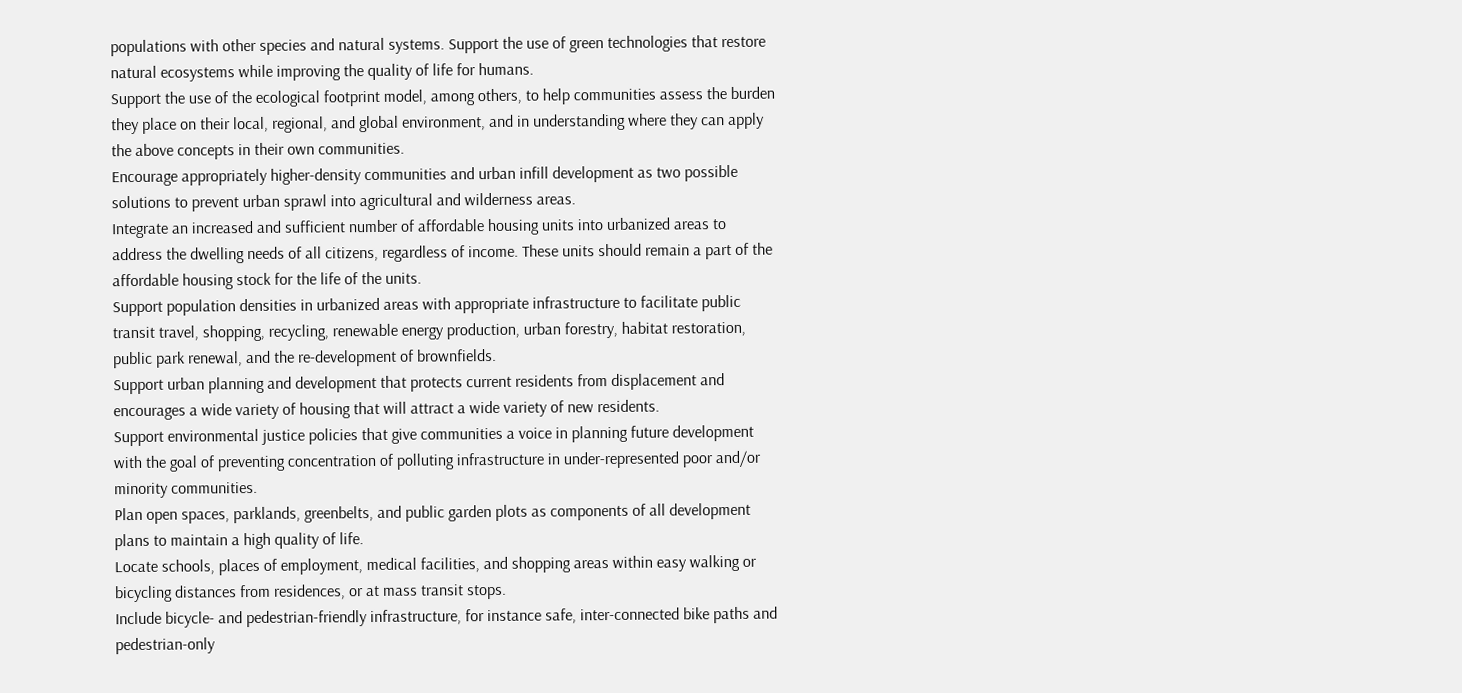populations with other species and natural systems. Support the use of green technologies that restore natural ecosystems while improving the quality of life for humans.
Support the use of the ecological footprint model, among others, to help communities assess the burden they place on their local, regional, and global environment, and in understanding where they can apply the above concepts in their own communities.
Encourage appropriately higher-density communities and urban infill development as two possible solutions to prevent urban sprawl into agricultural and wilderness areas.
Integrate an increased and sufficient number of affordable housing units into urbanized areas to address the dwelling needs of all citizens, regardless of income. These units should remain a part of the affordable housing stock for the life of the units.
Support population densities in urbanized areas with appropriate infrastructure to facilitate public transit travel, shopping, recycling, renewable energy production, urban forestry, habitat restoration, public park renewal, and the re-development of brownfields.
Support urban planning and development that protects current residents from displacement and encourages a wide variety of housing that will attract a wide variety of new residents.
Support environmental justice policies that give communities a voice in planning future development with the goal of preventing concentration of polluting infrastructure in under-represented poor and/or minority communities.
Plan open spaces, parklands, greenbelts, and public garden plots as components of all development plans to maintain a high quality of life.
Locate schools, places of employment, medical facilities, and shopping areas within easy walking or bicycling distances from residences, or at mass transit stops.
Include bicycle- and pedestrian-friendly infrastructure, for instance safe, inter-connected bike paths and pedestrian-only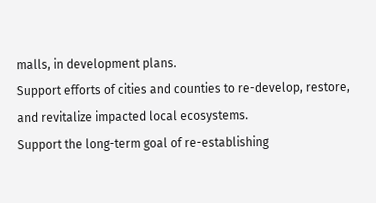malls, in development plans.
Support efforts of cities and counties to re-develop, restore, and revitalize impacted local ecosystems.
Support the long-term goal of re-establishing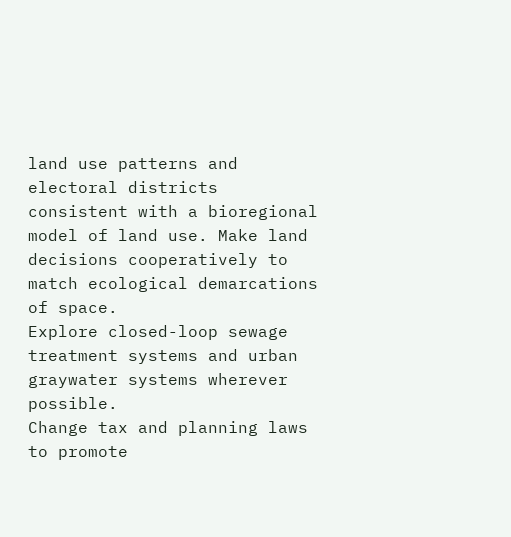land use patterns and electoral districts consistent with a bioregional model of land use. Make land decisions cooperatively to match ecological demarcations of space.
Explore closed-loop sewage treatment systems and urban graywater systems wherever possible.
Change tax and planning laws to promote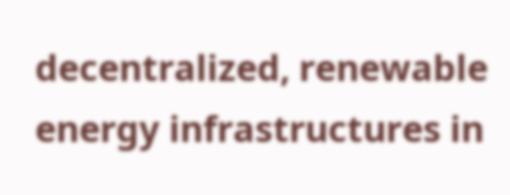decentralized, renewable energy infrastructures in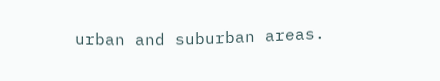urban and suburban areas.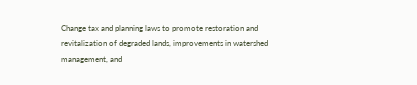Change tax and planning laws to promote restoration and revitalization of degraded lands, improvements in watershed management, and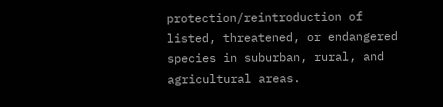protection/reintroduction of listed, threatened, or endangered species in suburban, rural, and agricultural areas.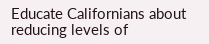Educate Californians about reducing levels of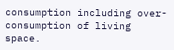consumption including over-consumption of living space.